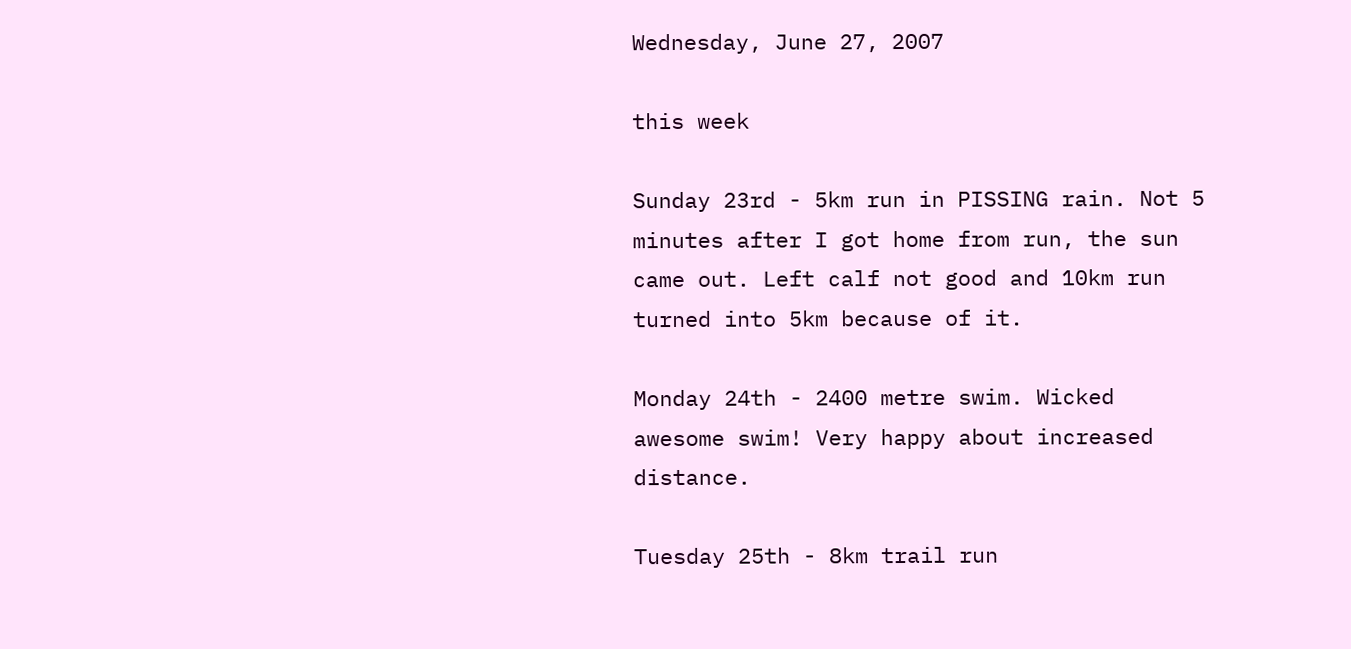Wednesday, June 27, 2007

this week

Sunday 23rd - 5km run in PISSING rain. Not 5 minutes after I got home from run, the sun came out. Left calf not good and 10km run turned into 5km because of it.

Monday 24th - 2400 metre swim. Wicked awesome swim! Very happy about increased distance.

Tuesday 25th - 8km trail run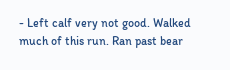- Left calf very not good. Walked much of this run. Ran past bear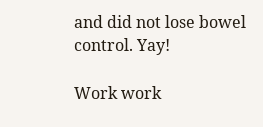and did not lose bowel control. Yay!

Work work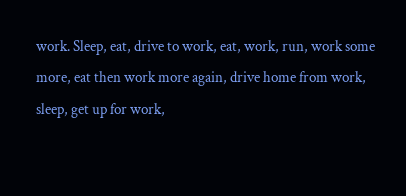work. Sleep, eat, drive to work, eat, work, run, work some more, eat then work more again, drive home from work, sleep, get up for work,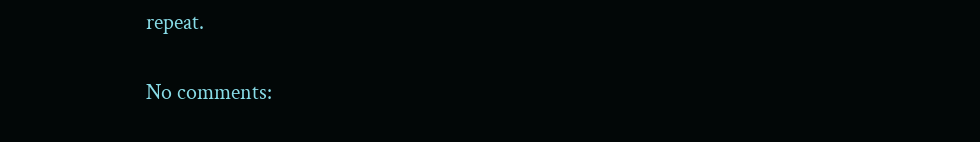repeat.

No comments: